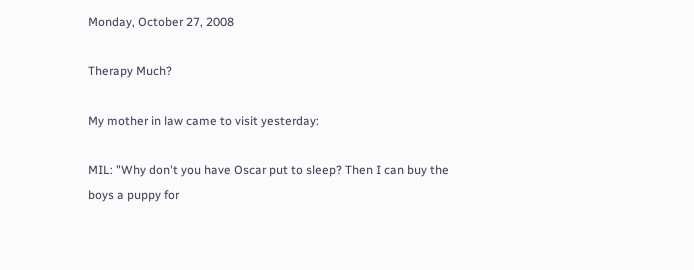Monday, October 27, 2008

Therapy Much?

My mother in law came to visit yesterday:

MIL: "Why don't you have Oscar put to sleep? Then I can buy the boys a puppy for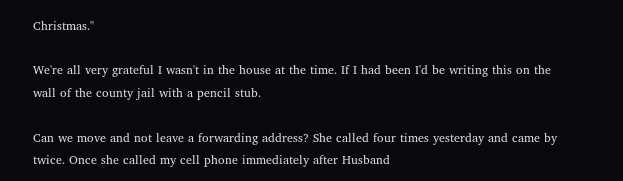Christmas."

We're all very grateful I wasn't in the house at the time. If I had been I'd be writing this on the wall of the county jail with a pencil stub.

Can we move and not leave a forwarding address? She called four times yesterday and came by twice. Once she called my cell phone immediately after Husband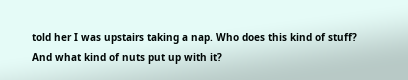told her I was upstairs taking a nap. Who does this kind of stuff? And what kind of nuts put up with it?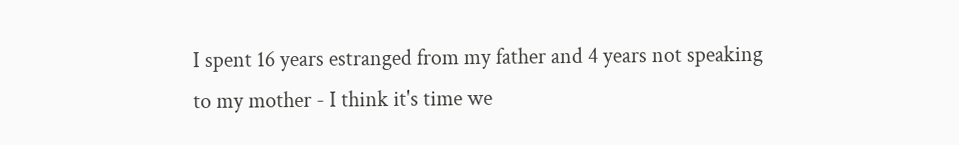I spent 16 years estranged from my father and 4 years not speaking to my mother - I think it's time we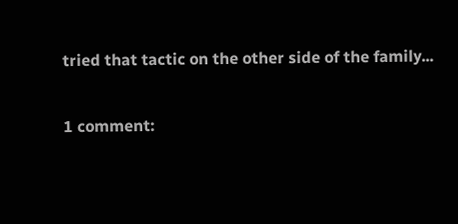tried that tactic on the other side of the family...

1 comment: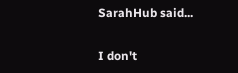SarahHub said...

I don't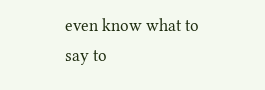even know what to say to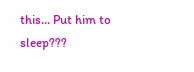this... Put him to sleep???